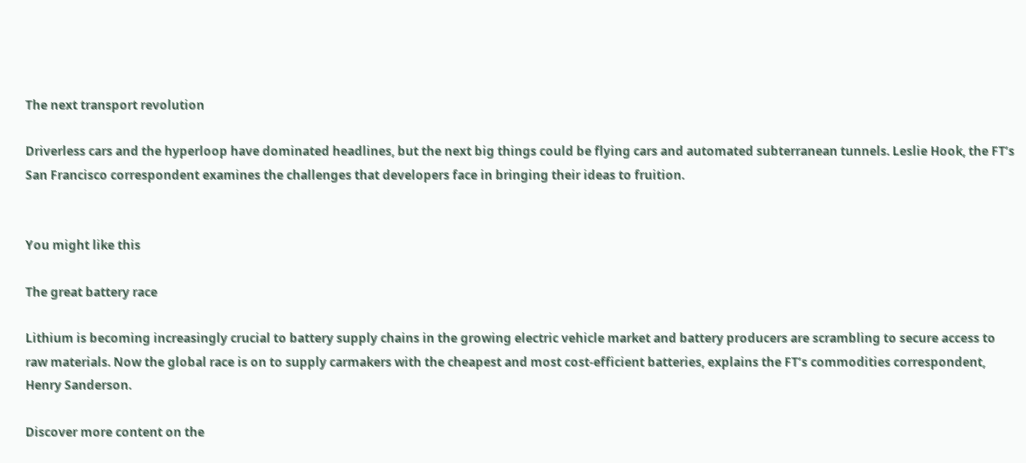The next transport revolution

Driverless cars and the hyperloop have dominated headlines, but the next big things could be flying cars and automated subterranean tunnels. Leslie Hook, the FT’s San Francisco correspondent examines the challenges that developers face in bringing their ideas to fruition.


You might like this

The great battery race

Lithium is becoming increasingly crucial to battery supply chains in the growing electric vehicle market and battery producers are scrambling to secure access to raw materials. Now the global race is on to supply carmakers with the cheapest and most cost-efficient batteries, explains the FT’s commodities correspondent, Henry Sanderson.

Discover more content on the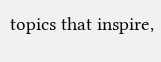topics that inspire,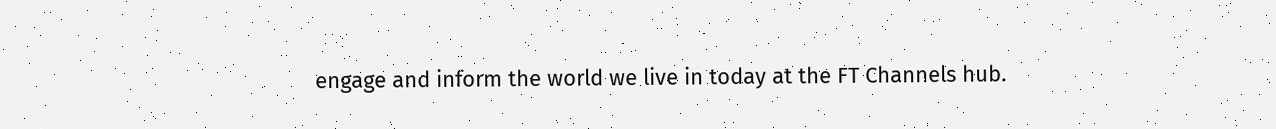engage and inform the world we live in today at the FT Channels hub.